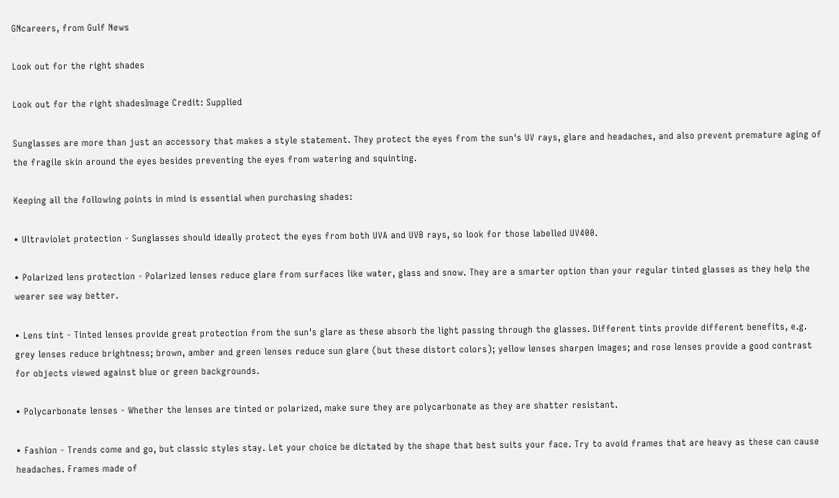GNcareers, from Gulf News

Look out for the right shades

Look out for the right shadesImage Credit: Supplied

Sunglasses are more than just an accessory that makes a style statement. They protect the eyes from the sun's UV rays, glare and headaches, and also prevent premature aging of the fragile skin around the eyes besides preventing the eyes from watering and squinting.

Keeping all the following points in mind is essential when purchasing shades:

• Ultraviolet protection - Sunglasses should ideally protect the eyes from both UVA and UVB rays, so look for those labelled UV400.

• Polarized lens protection - Polarized lenses reduce glare from surfaces like water, glass and snow. They are a smarter option than your regular tinted glasses as they help the wearer see way better.

• Lens tint - Tinted lenses provide great protection from the sun's glare as these absorb the light passing through the glasses. Different tints provide different benefits, e.g. grey lenses reduce brightness; brown, amber and green lenses reduce sun glare (but these distort colors); yellow lenses sharpen images; and rose lenses provide a good contrast for objects viewed against blue or green backgrounds.

• Polycarbonate lenses - Whether the lenses are tinted or polarized, make sure they are polycarbonate as they are shatter resistant.

• Fashion - Trends come and go, but classic styles stay. Let your choice be dictated by the shape that best suits your face. Try to avoid frames that are heavy as these can cause headaches. Frames made of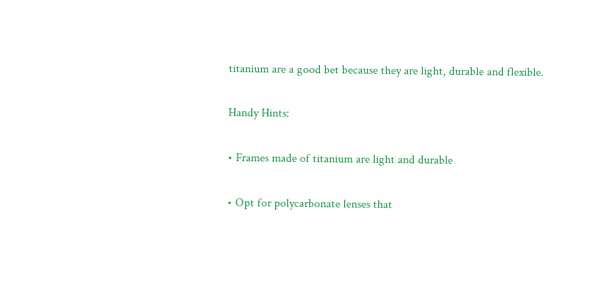titanium are a good bet because they are light, durable and flexible.

Handy Hints:

• Frames made of titanium are light and durable

• Opt for polycarbonate lenses that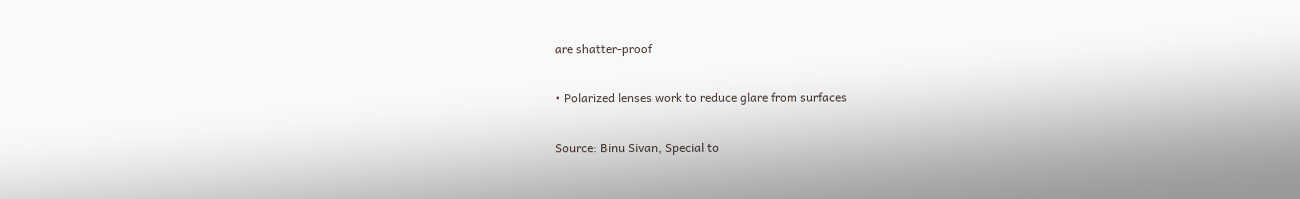are shatter-proof

• Polarized lenses work to reduce glare from surfaces

Source: Binu Sivan, Special to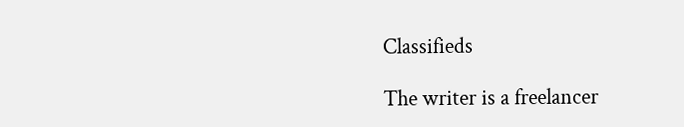Classifieds

The writer is a freelancer